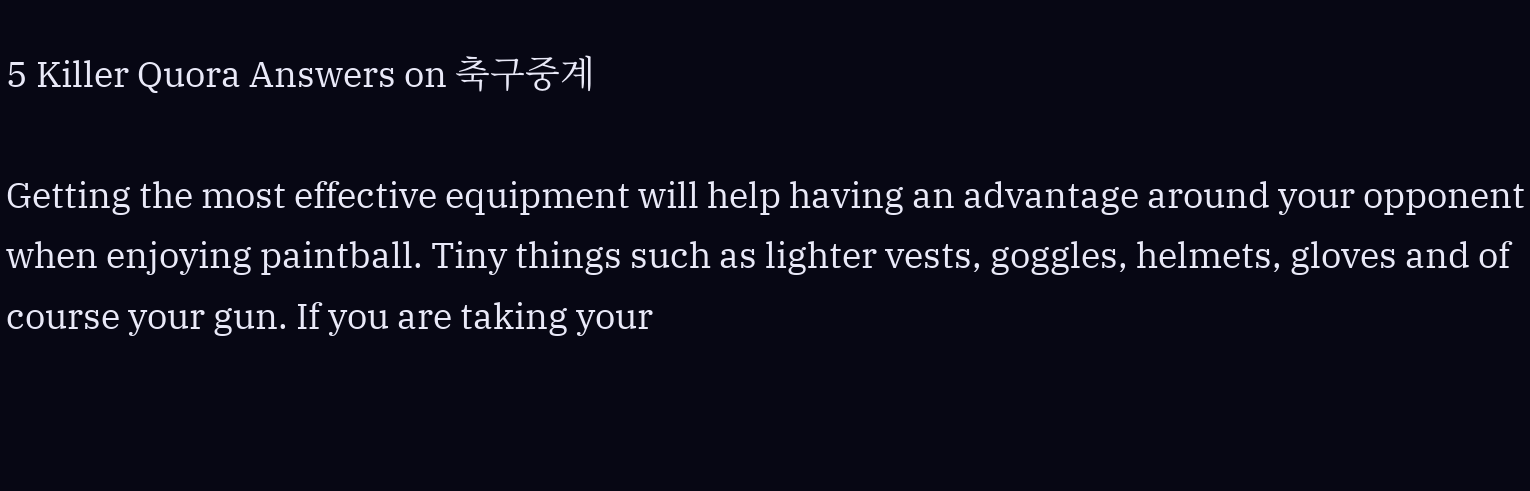5 Killer Quora Answers on 축구중계

Getting the most effective equipment will help having an advantage around your opponent when enjoying paintball. Tiny things such as lighter vests, goggles, helmets, gloves and of course your gun. If you are taking your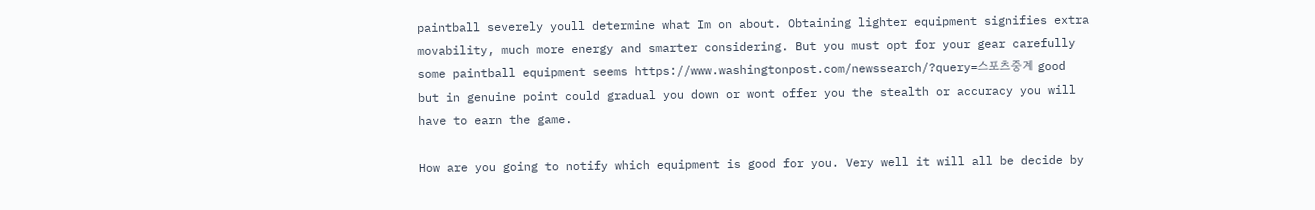paintball severely youll determine what Im on about. Obtaining lighter equipment signifies extra movability, much more energy and smarter considering. But you must opt for your gear carefully some paintball equipment seems https://www.washingtonpost.com/newssearch/?query=스포츠중계 good but in genuine point could gradual you down or wont offer you the stealth or accuracy you will have to earn the game.

How are you going to notify which equipment is good for you. Very well it will all be decide by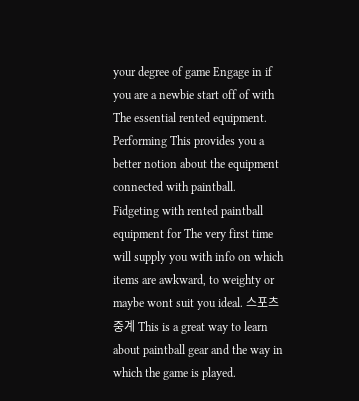your degree of game Engage in if you are a newbie start off of with The essential rented equipment. Performing This provides you a better notion about the equipment connected with paintball. Fidgeting with rented paintball equipment for The very first time will supply you with info on which items are awkward, to weighty or maybe wont suit you ideal. 스포츠중계 This is a great way to learn about paintball gear and the way in which the game is played.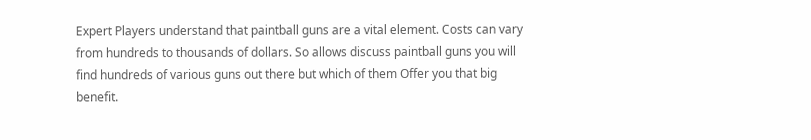Expert Players understand that paintball guns are a vital element. Costs can vary from hundreds to thousands of dollars. So allows discuss paintball guns you will find hundreds of various guns out there but which of them Offer you that big benefit.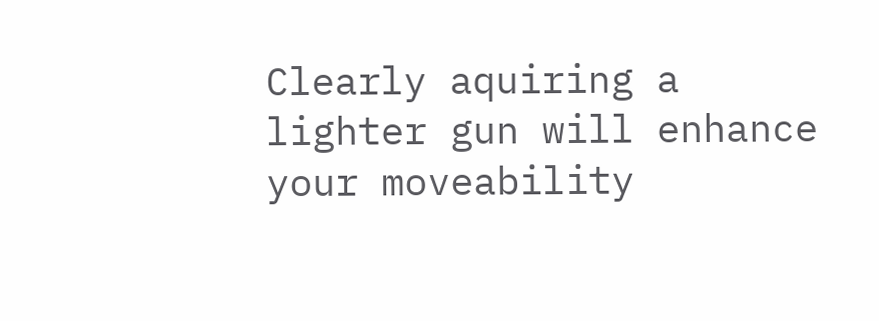Clearly aquiring a lighter gun will enhance your moveability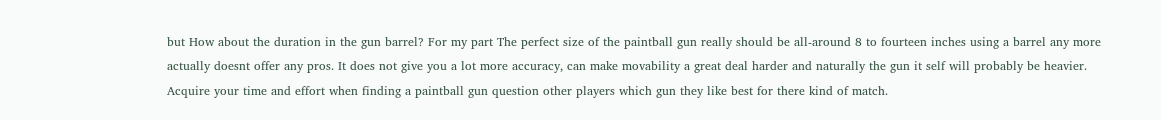but How about the duration in the gun barrel? For my part The perfect size of the paintball gun really should be all-around 8 to fourteen inches using a barrel any more actually doesnt offer any pros. It does not give you a lot more accuracy, can make movability a great deal harder and naturally the gun it self will probably be heavier. Acquire your time and effort when finding a paintball gun question other players which gun they like best for there kind of match.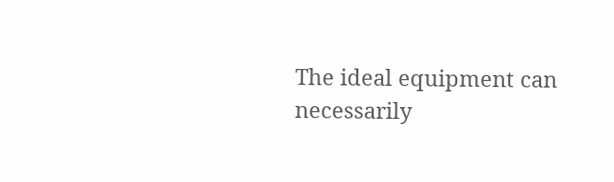The ideal equipment can necessarily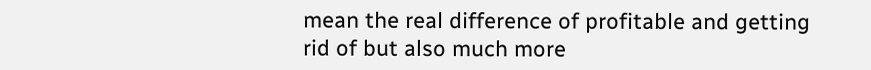mean the real difference of profitable and getting rid of but also much more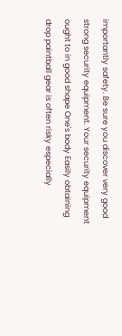importantly safety. Be sure you discover very good strong security equipment. Your security equipment ought to in good shape One's body Easily obtaining drop paintball gear is often risky especially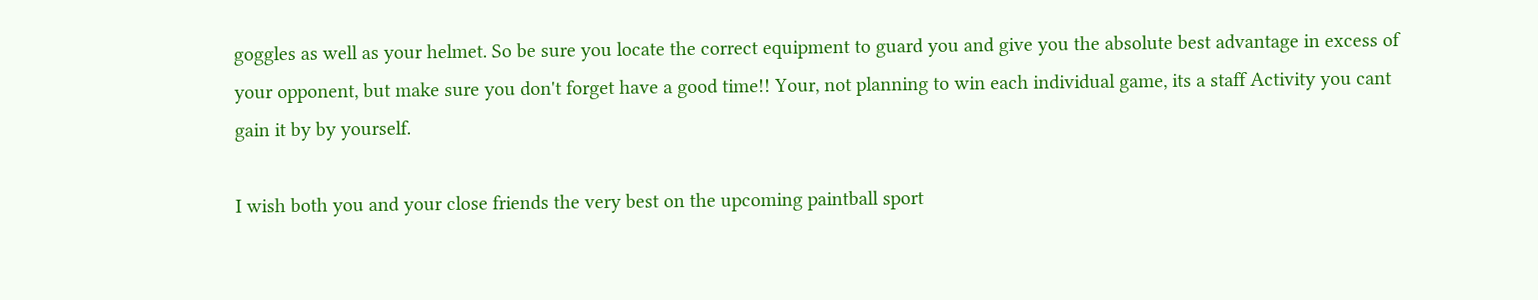goggles as well as your helmet. So be sure you locate the correct equipment to guard you and give you the absolute best advantage in excess of your opponent, but make sure you don't forget have a good time!! Your, not planning to win each individual game, its a staff Activity you cant gain it by by yourself.

I wish both you and your close friends the very best on the upcoming paintball sport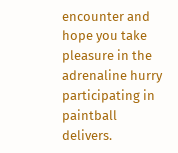encounter and hope you take pleasure in the adrenaline hurry participating in paintball delivers.